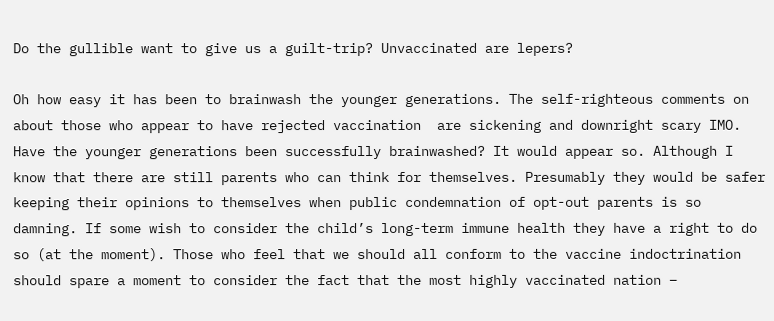Do the gullible want to give us a guilt-trip? Unvaccinated are lepers?

Oh how easy it has been to brainwash the younger generations. The self-righteous comments on  about those who appear to have rejected vaccination  are sickening and downright scary IMO. Have the younger generations been successfully brainwashed? It would appear so. Although I know that there are still parents who can think for themselves. Presumably they would be safer keeping their opinions to themselves when public condemnation of opt-out parents is so damning. If some wish to consider the child’s long-term immune health they have a right to do so (at the moment). Those who feel that we should all conform to the vaccine indoctrination should spare a moment to consider the fact that the most highly vaccinated nation –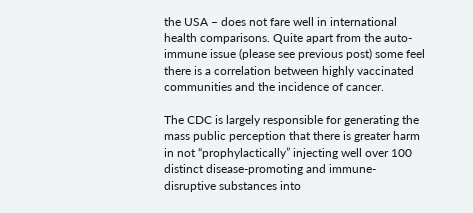the USA – does not fare well in international health comparisons. Quite apart from the auto-immune issue (please see previous post) some feel there is a correlation between highly vaccinated communities and the incidence of cancer.

The CDC is largely responsible for generating the mass public perception that there is greater harm in not “prophylactically” injecting well over 100 distinct disease-promoting and immune-disruptive substances into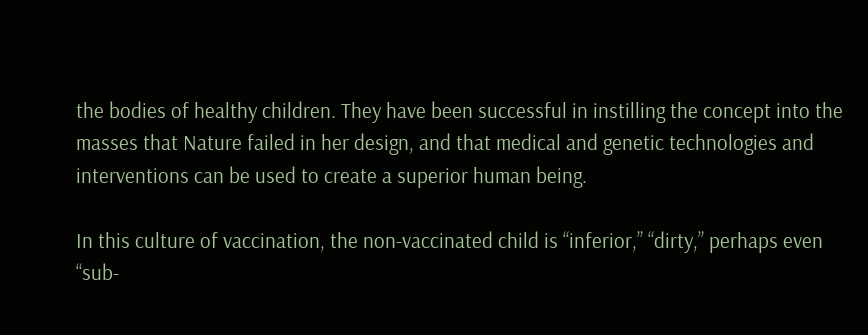the bodies of healthy children. They have been successful in instilling the concept into the masses that Nature failed in her design, and that medical and genetic technologies and interventions can be used to create a superior human being.

In this culture of vaccination, the non-vaccinated child is “inferior,” “dirty,” perhaps even “sub-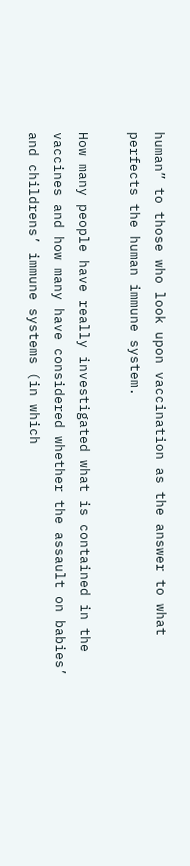human” to those who look upon vaccination as the answer to what perfects the human immune system.

How many people have really investigated what is contained in the vaccines and how many have considered whether the assault on babies’ and childrens’ immune systems (in which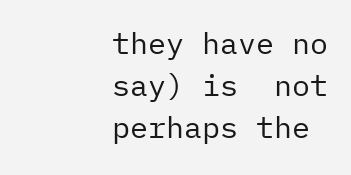they have no say) is  not perhaps the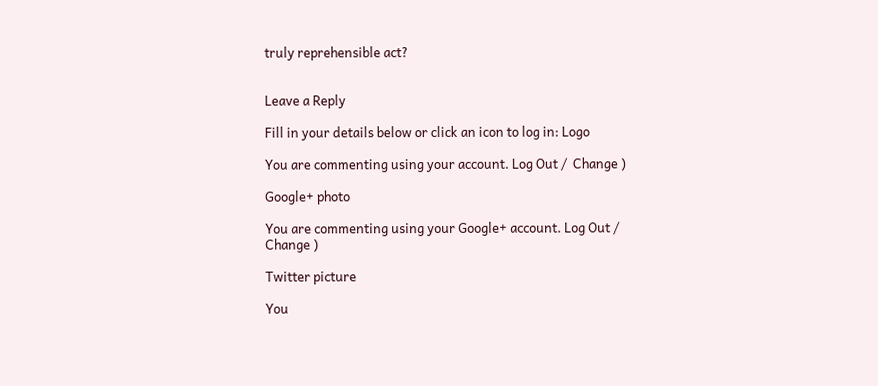truly reprehensible act?


Leave a Reply

Fill in your details below or click an icon to log in: Logo

You are commenting using your account. Log Out /  Change )

Google+ photo

You are commenting using your Google+ account. Log Out /  Change )

Twitter picture

You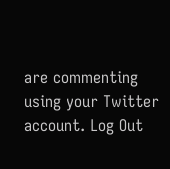are commenting using your Twitter account. Log Out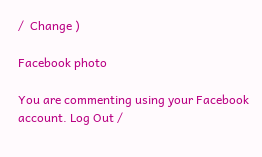/  Change )

Facebook photo

You are commenting using your Facebook account. Log Out /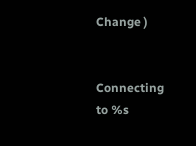Change )


Connecting to %s